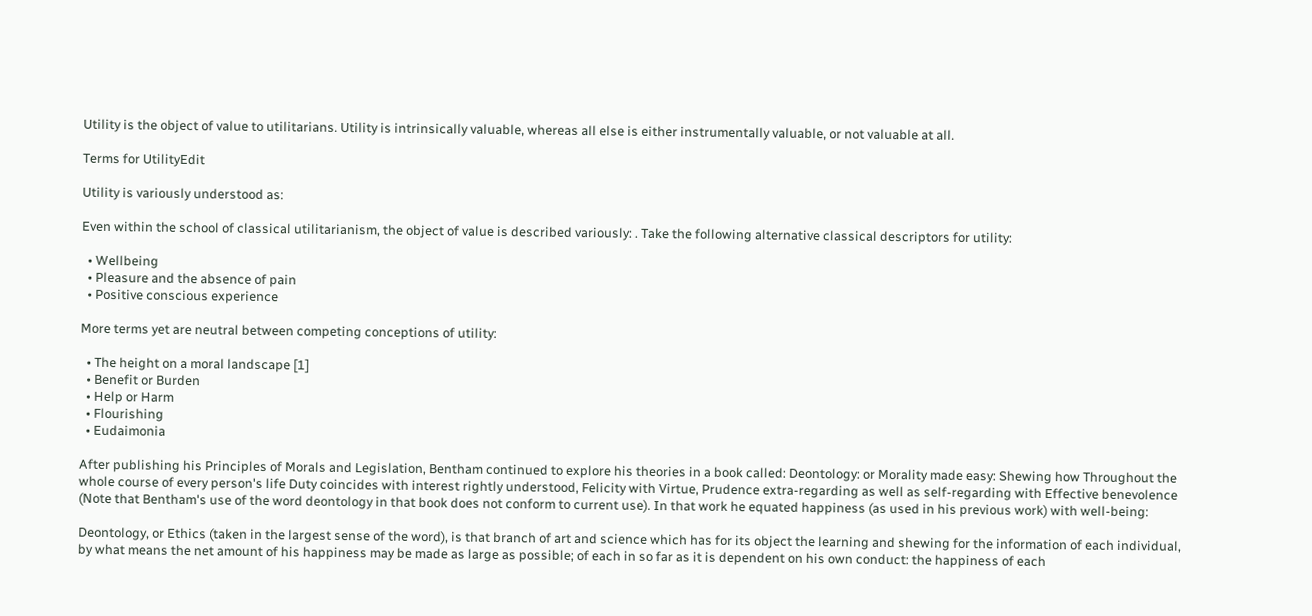Utility is the object of value to utilitarians. Utility is intrinsically valuable, whereas all else is either instrumentally valuable, or not valuable at all.

Terms for UtilityEdit

Utility is variously understood as:

Even within the school of classical utilitarianism, the object of value is described variously: . Take the following alternative classical descriptors for utility:

  • Wellbeing
  • Pleasure and the absence of pain
  • Positive conscious experience

More terms yet are neutral between competing conceptions of utility:

  • The height on a moral landscape [1]
  • Benefit or Burden
  • Help or Harm
  • Flourishing
  • Eudaimonia

After publishing his Principles of Morals and Legislation, Bentham continued to explore his theories in a book called: Deontology: or Morality made easy: Shewing how Throughout the whole course of every person's life Duty coincides with interest rightly understood, Felicity with Virtue, Prudence extra-regarding as well as self-regarding with Effective benevolence (Note that Bentham's use of the word deontology in that book does not conform to current use). In that work he equated happiness (as used in his previous work) with well-being:

Deontology, or Ethics (taken in the largest sense of the word), is that branch of art and science which has for its object the learning and shewing for the information of each individual, by what means the net amount of his happiness may be made as large as possible; of each in so far as it is dependent on his own conduct: the happiness of each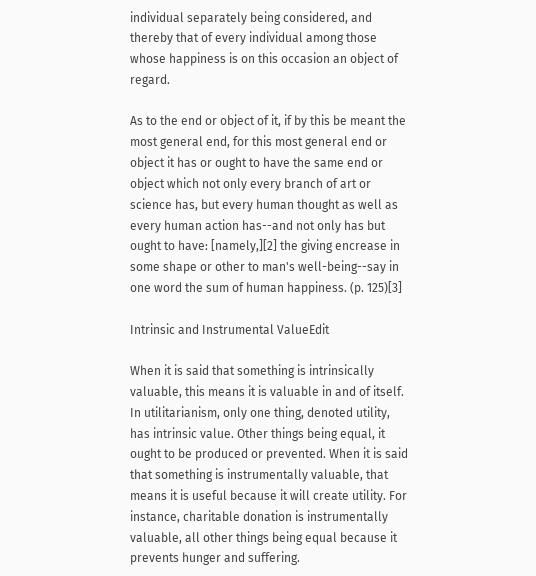individual separately being considered, and thereby that of every individual among those whose happiness is on this occasion an object of regard.

As to the end or object of it, if by this be meant the most general end, for this most general end or object it has or ought to have the same end or object which not only every branch of art or science has, but every human thought as well as every human action has--and not only has but ought to have: [namely,][2] the giving encrease in some shape or other to man's well-being--say in one word the sum of human happiness. (p. 125)[3]

Intrinsic and Instrumental ValueEdit

When it is said that something is intrinsically valuable, this means it is valuable in and of itself. In utilitarianism, only one thing, denoted utility, has intrinsic value. Other things being equal, it ought to be produced or prevented. When it is said that something is instrumentally valuable, that means it is useful because it will create utility. For instance, charitable donation is instrumentally valuable, all other things being equal because it prevents hunger and suffering.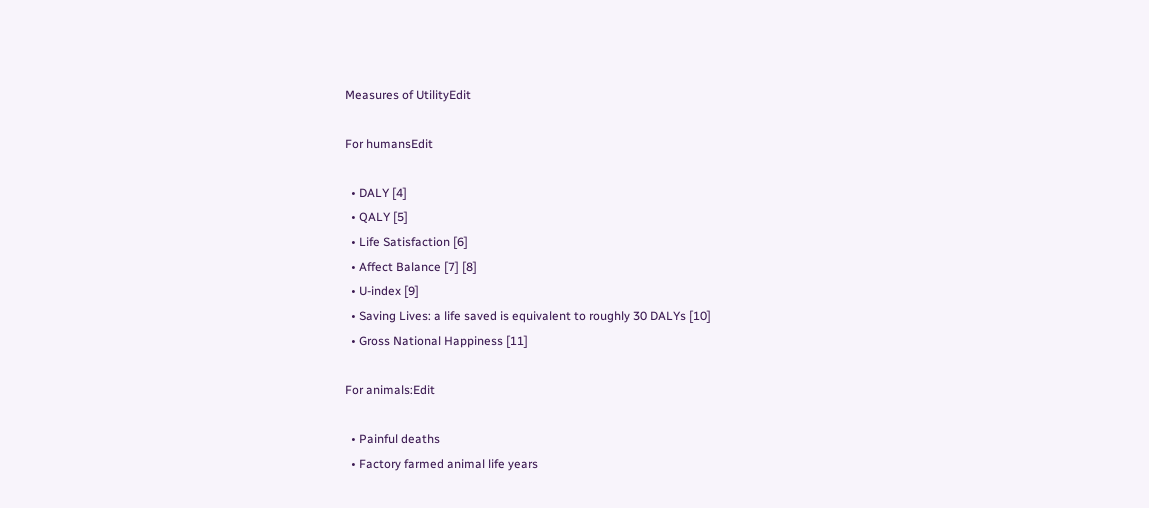Measures of UtilityEdit

For humansEdit

  • DALY [4]
  • QALY [5]
  • Life Satisfaction [6]
  • Affect Balance [7] [8]
  • U-index [9]
  • Saving Lives: a life saved is equivalent to roughly 30 DALYs [10]
  • Gross National Happiness [11]

For animals:Edit

  • Painful deaths
  • Factory farmed animal life years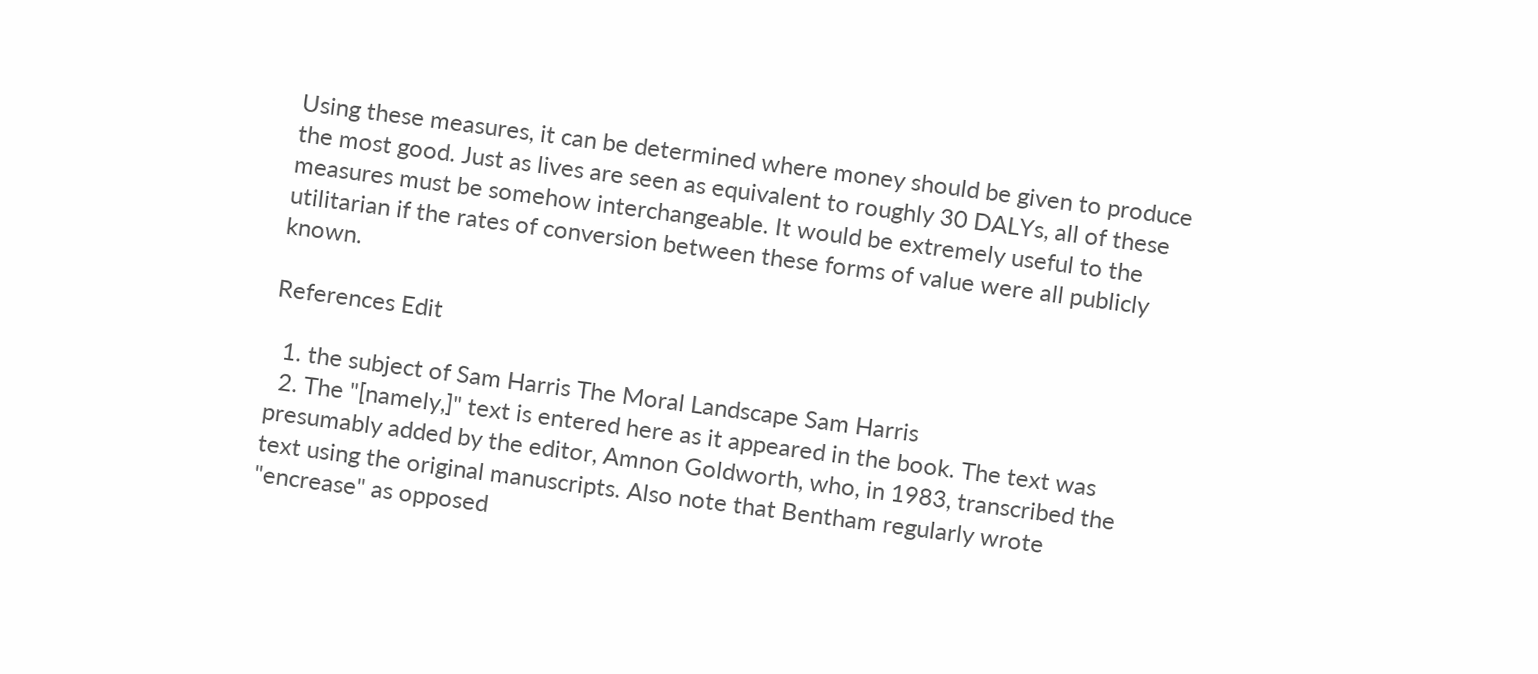Using these measures, it can be determined where money should be given to produce the most good. Just as lives are seen as equivalent to roughly 30 DALYs, all of these measures must be somehow interchangeable. It would be extremely useful to the utilitarian if the rates of conversion between these forms of value were all publicly known.

References Edit

  1. the subject of Sam Harris The Moral Landscape Sam Harris
  2. The "[namely,]" text is entered here as it appeared in the book. The text was presumably added by the editor, Amnon Goldworth, who, in 1983, transcribed the text using the original manuscripts. Also note that Bentham regularly wrote "encrease" as opposed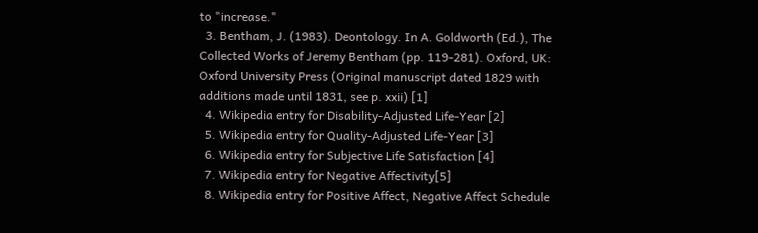to "increase."
  3. Bentham, J. (1983). Deontology. In A. Goldworth (Ed.), The Collected Works of Jeremy Bentham (pp. 119-281). Oxford, UK: Oxford University Press (Original manuscript dated 1829 with additions made until 1831, see p. xxii) [1]
  4. Wikipedia entry for Disability-Adjusted Life-Year [2]
  5. Wikipedia entry for Quality-Adjusted Life-Year [3]
  6. Wikipedia entry for Subjective Life Satisfaction [4]
  7. Wikipedia entry for Negative Affectivity[5]
  8. Wikipedia entry for Positive Affect, Negative Affect Schedule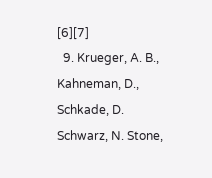[6][7]
  9. Krueger, A. B., Kahneman, D., Schkade, D. Schwarz, N. Stone,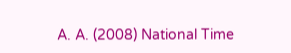A. A. (2008) National Time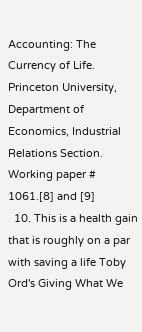Accounting: The Currency of Life. Princeton University, Department of Economics, Industrial Relations Section. Working paper # 1061.[8] and [9]
  10. This is a health gain that is roughly on a par with saving a life Toby Ord's Giving What We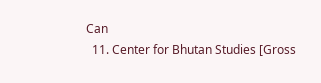Can
  11. Center for Bhutan Studies [Gross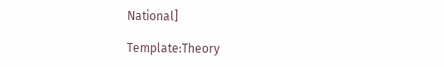National]

Template:Theory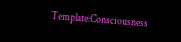Template:Consciousness